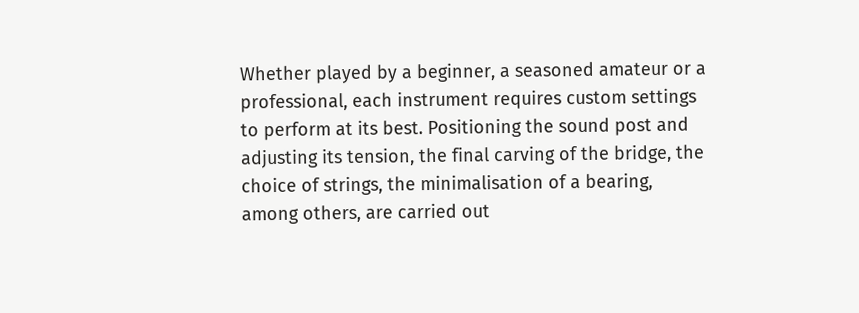Whether played by a beginner, a seasoned amateur or a professional, each instrument requires custom settings to perform at its best. Positioning the sound post and adjusting its tension, the final carving of the bridge, the choice of strings, the minimalisation of a bearing, among others, are carried out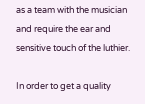as a team with the musician and require the ear and sensitive touch of the luthier.

In order to get a quality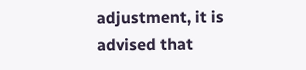adjustment, it is advised that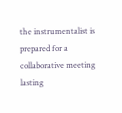the instrumentalist is prepared for a collaborative meeting lasting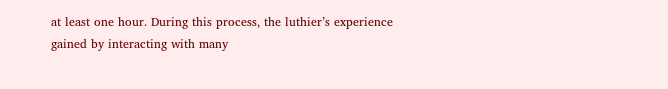at least one hour. During this process, the luthier’s experience gained by interacting with many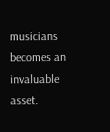musicians becomes an invaluable asset.